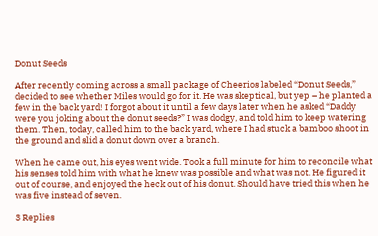Donut Seeds

After recently coming across a small package of Cheerios labeled “Donut Seeds,” decided to see whether Miles would go for it. He was skeptical, but yep – he planted a few in the back yard! I forgot about it until a few days later when he asked “Daddy were you joking about the donut seeds?” I was dodgy, and told him to keep watering them. Then, today, called him to the back yard, where I had stuck a bamboo shoot in the ground and slid a donut down over a branch.

When he came out, his eyes went wide. Took a full minute for him to reconcile what his senses told him with what he knew was possible and what was not. He figured it out of course, and enjoyed the heck out of his donut. Should have tried this when he was five instead of seven.

3 Replies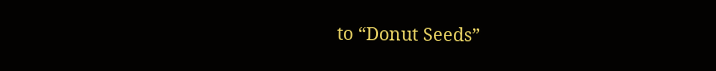to “Donut Seeds”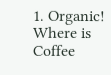1. Organic! Where is Coffee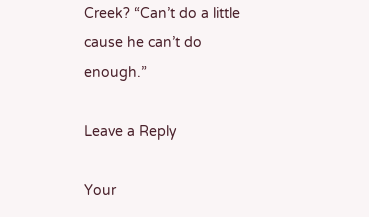Creek? “Can’t do a little cause he can’t do enough.”

Leave a Reply

Your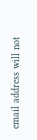email address will not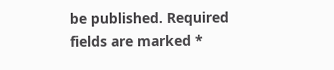be published. Required fields are marked *